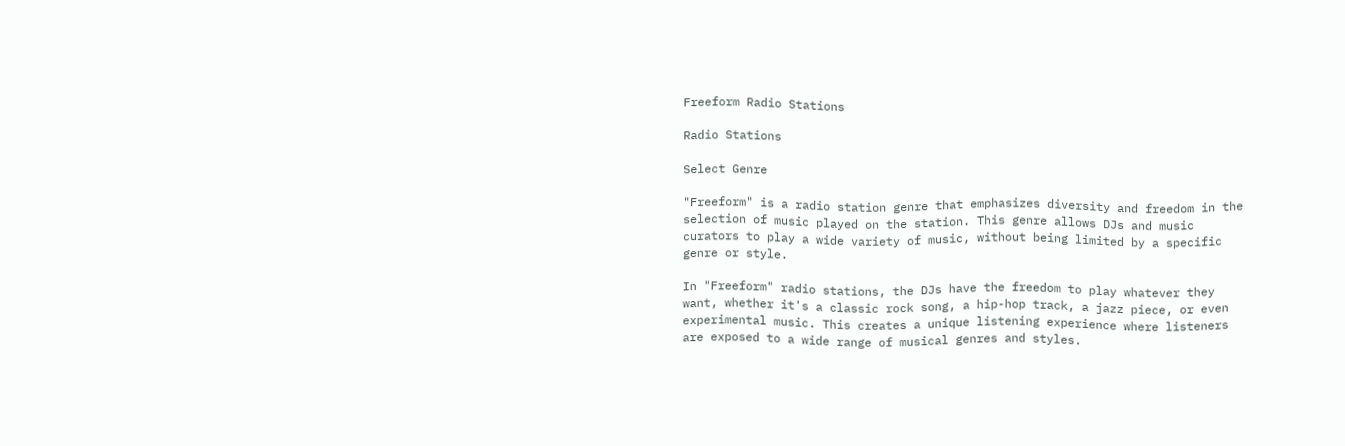Freeform Radio Stations

Radio Stations

Select Genre

"Freeform" is a radio station genre that emphasizes diversity and freedom in the selection of music played on the station. This genre allows DJs and music curators to play a wide variety of music, without being limited by a specific genre or style.

In "Freeform" radio stations, the DJs have the freedom to play whatever they want, whether it's a classic rock song, a hip-hop track, a jazz piece, or even experimental music. This creates a unique listening experience where listeners are exposed to a wide range of musical genres and styles.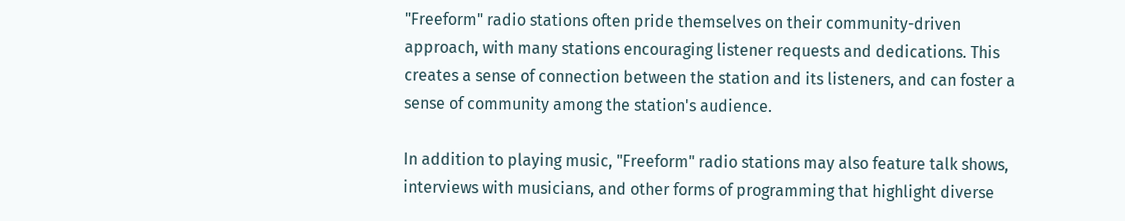"Freeform" radio stations often pride themselves on their community-driven approach, with many stations encouraging listener requests and dedications. This creates a sense of connection between the station and its listeners, and can foster a sense of community among the station's audience.

In addition to playing music, "Freeform" radio stations may also feature talk shows, interviews with musicians, and other forms of programming that highlight diverse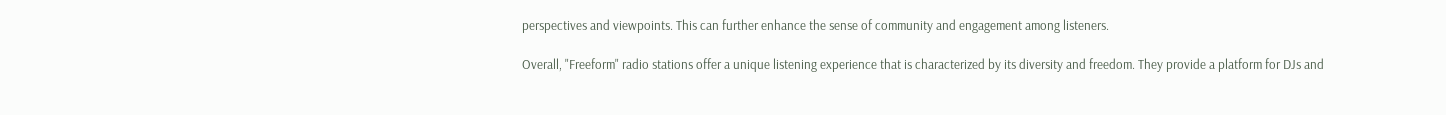perspectives and viewpoints. This can further enhance the sense of community and engagement among listeners.

Overall, "Freeform" radio stations offer a unique listening experience that is characterized by its diversity and freedom. They provide a platform for DJs and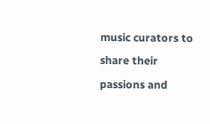music curators to share their passions and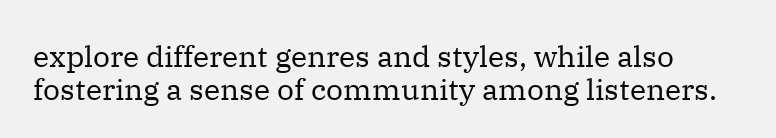explore different genres and styles, while also fostering a sense of community among listeners.